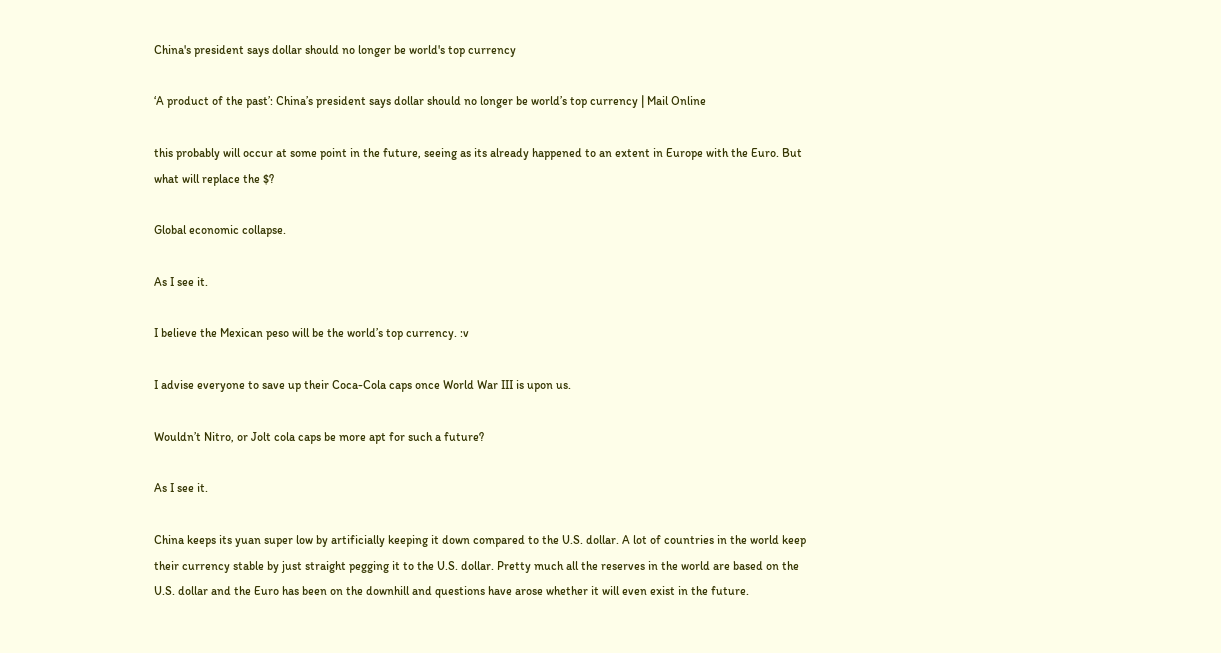China's president says dollar should no longer be world's top currency

‘A product of the past’: China’s president says dollar should no longer be world’s top currency | Mail Online

this probably will occur at some point in the future, seeing as its already happened to an extent in Europe with the Euro. But what will replace the $?

Global economic collapse.

As I see it.

I believe the Mexican peso will be the world’s top currency. :v

I advise everyone to save up their Coca-Cola caps once World War III is upon us.

Wouldn’t Nitro, or Jolt cola caps be more apt for such a future?

As I see it.

China keeps its yuan super low by artificially keeping it down compared to the U.S. dollar. A lot of countries in the world keep their currency stable by just straight pegging it to the U.S. dollar. Pretty much all the reserves in the world are based on the U.S. dollar and the Euro has been on the downhill and questions have arose whether it will even exist in the future.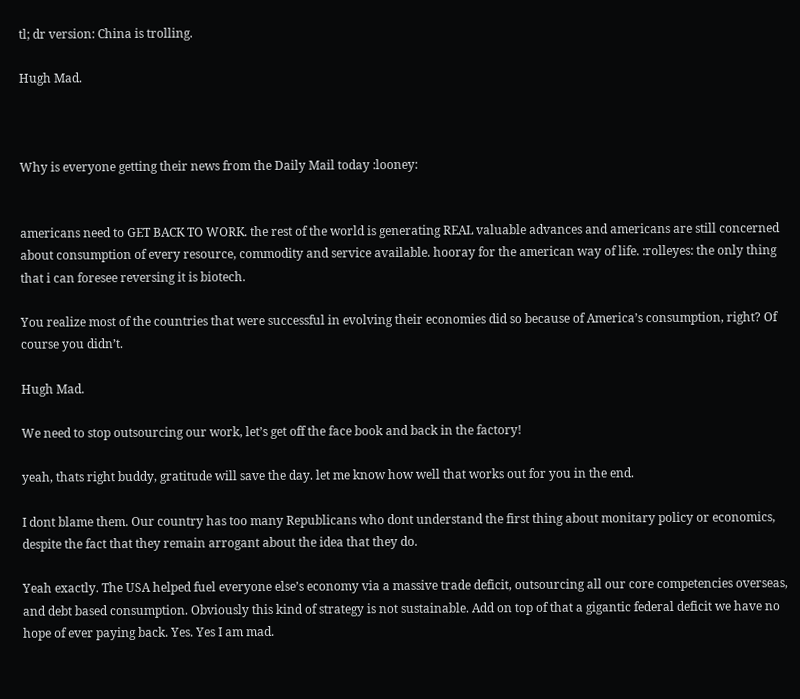tl; dr version: China is trolling.

Hugh Mad.



Why is everyone getting their news from the Daily Mail today :looney:


americans need to GET BACK TO WORK. the rest of the world is generating REAL valuable advances and americans are still concerned about consumption of every resource, commodity and service available. hooray for the american way of life. :rolleyes: the only thing that i can foresee reversing it is biotech.

You realize most of the countries that were successful in evolving their economies did so because of America’s consumption, right? Of course you didn’t.

Hugh Mad.

We need to stop outsourcing our work, let’s get off the face book and back in the factory!

yeah, thats right buddy, gratitude will save the day. let me know how well that works out for you in the end.

I dont blame them. Our country has too many Republicans who dont understand the first thing about monitary policy or economics, despite the fact that they remain arrogant about the idea that they do.

Yeah exactly. The USA helped fuel everyone else’s economy via a massive trade deficit, outsourcing all our core competencies overseas, and debt based consumption. Obviously this kind of strategy is not sustainable. Add on top of that a gigantic federal deficit we have no hope of ever paying back. Yes. Yes I am mad.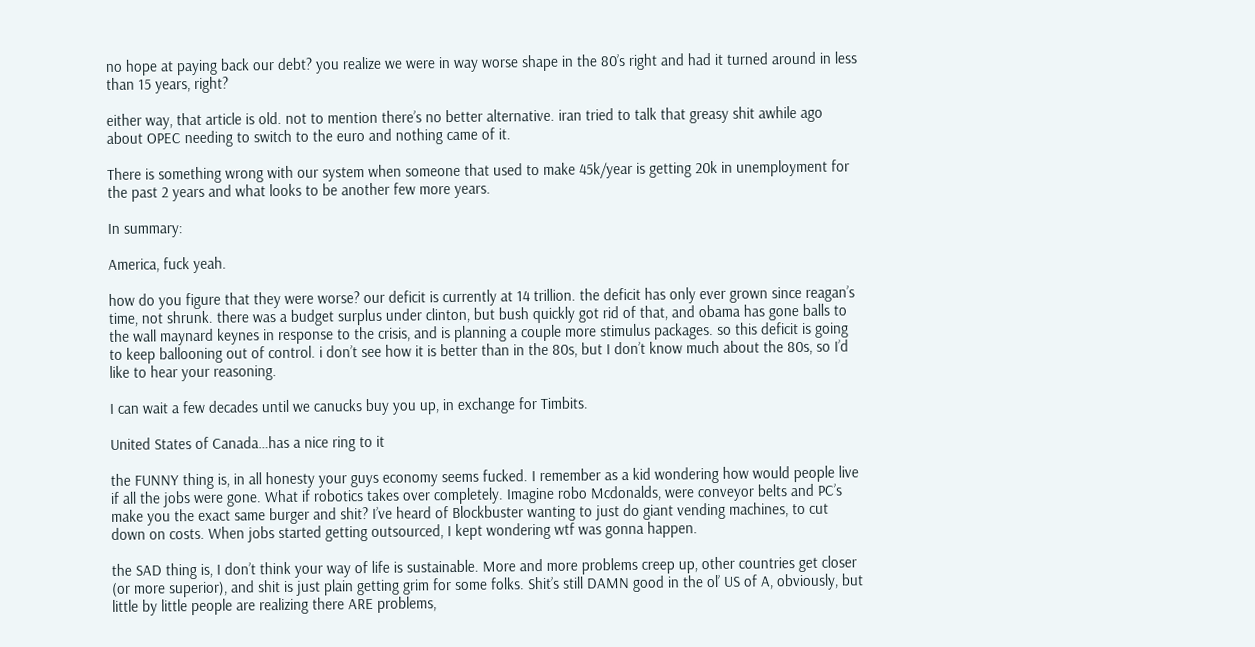no hope at paying back our debt? you realize we were in way worse shape in the 80’s right and had it turned around in less than 15 years, right?

either way, that article is old. not to mention there’s no better alternative. iran tried to talk that greasy shit awhile ago about OPEC needing to switch to the euro and nothing came of it.

There is something wrong with our system when someone that used to make 45k/year is getting 20k in unemployment for the past 2 years and what looks to be another few more years.

In summary:

America, fuck yeah.

how do you figure that they were worse? our deficit is currently at 14 trillion. the deficit has only ever grown since reagan’s time, not shrunk. there was a budget surplus under clinton, but bush quickly got rid of that, and obama has gone balls to the wall maynard keynes in response to the crisis, and is planning a couple more stimulus packages. so this deficit is going to keep ballooning out of control. i don’t see how it is better than in the 80s, but I don’t know much about the 80s, so I’d like to hear your reasoning.

I can wait a few decades until we canucks buy you up, in exchange for Timbits.

United States of Canada…has a nice ring to it

the FUNNY thing is, in all honesty your guys economy seems fucked. I remember as a kid wondering how would people live if all the jobs were gone. What if robotics takes over completely. Imagine robo Mcdonalds, were conveyor belts and PC’s make you the exact same burger and shit? I’ve heard of Blockbuster wanting to just do giant vending machines, to cut down on costs. When jobs started getting outsourced, I kept wondering wtf was gonna happen.

the SAD thing is, I don’t think your way of life is sustainable. More and more problems creep up, other countries get closer (or more superior), and shit is just plain getting grim for some folks. Shit’s still DAMN good in the ol’ US of A, obviously, but little by little people are realizing there ARE problems,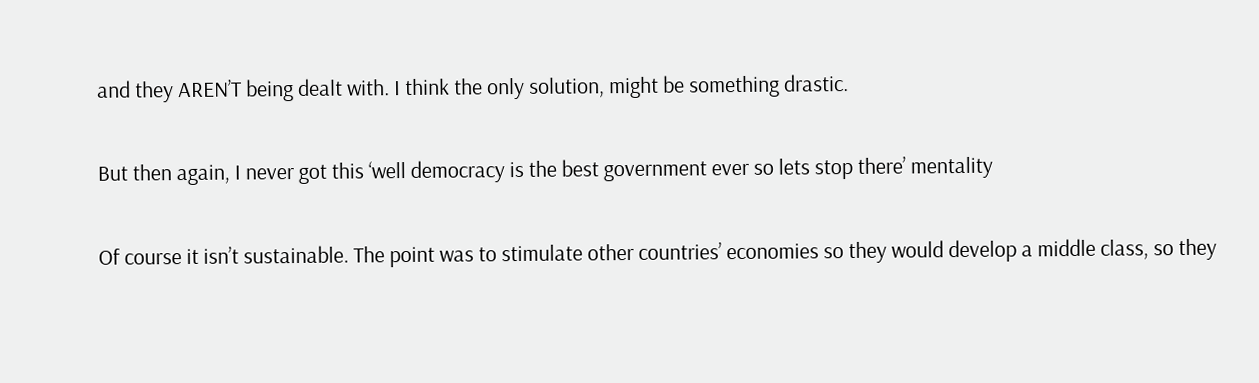and they AREN’T being dealt with. I think the only solution, might be something drastic.

But then again, I never got this ‘well democracy is the best government ever so lets stop there’ mentality

Of course it isn’t sustainable. The point was to stimulate other countries’ economies so they would develop a middle class, so they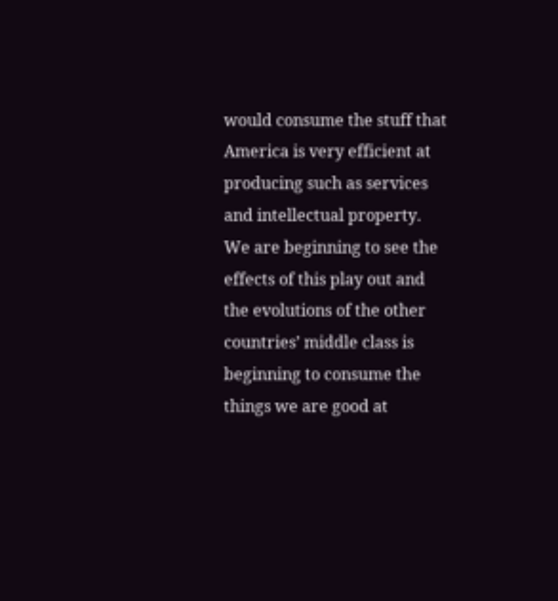would consume the stuff that America is very efficient at producing such as services and intellectual property. We are beginning to see the effects of this play out and the evolutions of the other countries’ middle class is beginning to consume the things we are good at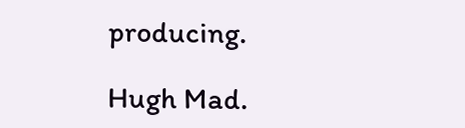producing.

Hugh Mad.